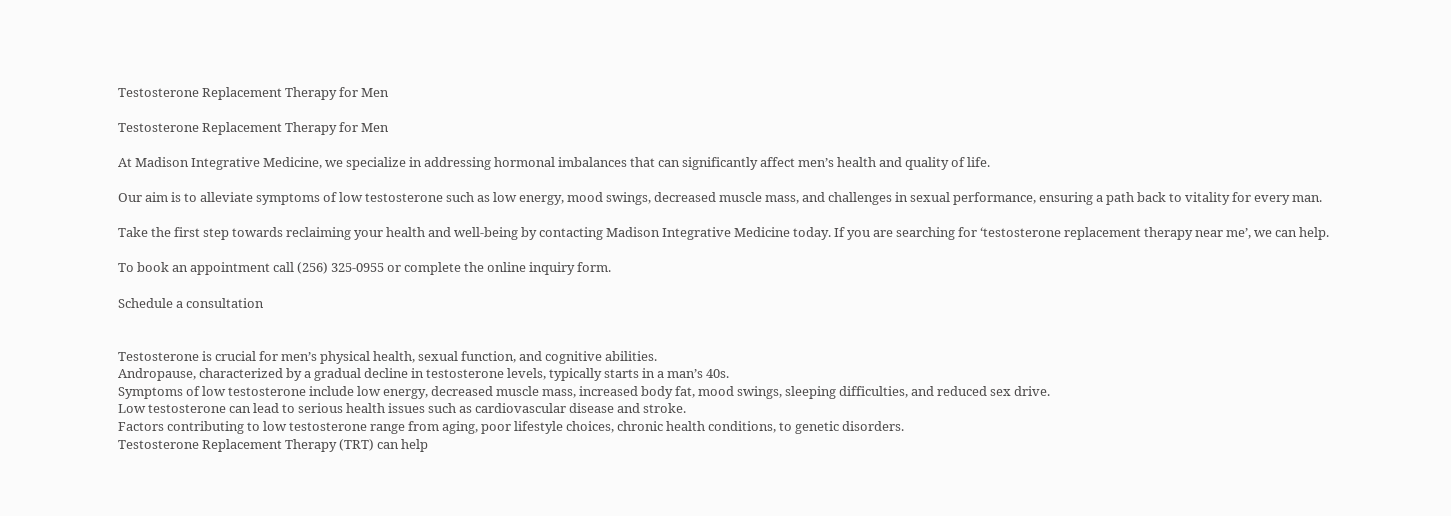Testosterone Replacement Therapy for Men

Testosterone Replacement Therapy for Men

At Madison Integrative Medicine, we specialize in addressing hormonal imbalances that can significantly affect men’s health and quality of life.

Our aim is to alleviate symptoms of low testosterone such as low energy, mood swings, decreased muscle mass, and challenges in sexual performance, ensuring a path back to vitality for every man.

Take the first step towards reclaiming your health and well-being by contacting Madison Integrative Medicine today. If you are searching for ‘testosterone replacement therapy near me’, we can help.

To book an appointment call (256) 325-0955 or complete the online inquiry form.

Schedule a consultation


Testosterone is crucial for men’s physical health, sexual function, and cognitive abilities.
Andropause, characterized by a gradual decline in testosterone levels, typically starts in a man’s 40s.
Symptoms of low testosterone include low energy, decreased muscle mass, increased body fat, mood swings, sleeping difficulties, and reduced sex drive.
Low testosterone can lead to serious health issues such as cardiovascular disease and stroke.
Factors contributing to low testosterone range from aging, poor lifestyle choices, chronic health conditions, to genetic disorders.
Testosterone Replacement Therapy (TRT) can help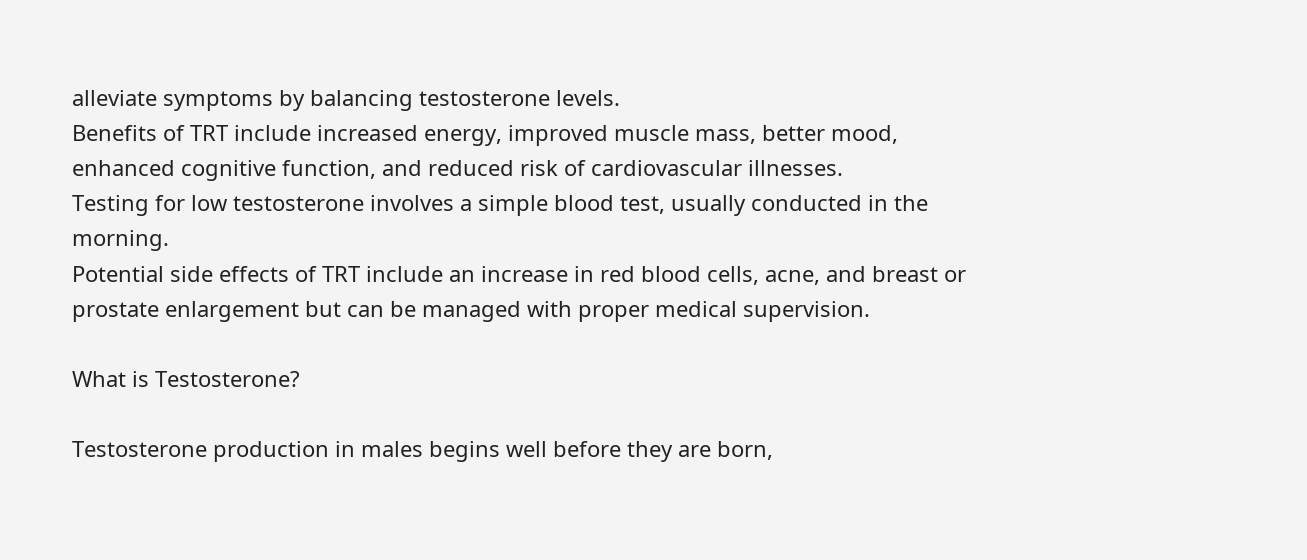alleviate symptoms by balancing testosterone levels.
Benefits of TRT include increased energy, improved muscle mass, better mood, enhanced cognitive function, and reduced risk of cardiovascular illnesses.
Testing for low testosterone involves a simple blood test, usually conducted in the morning.
Potential side effects of TRT include an increase in red blood cells, acne, and breast or prostate enlargement but can be managed with proper medical supervision.

What is Testosterone?

Testosterone production in males begins well before they are born,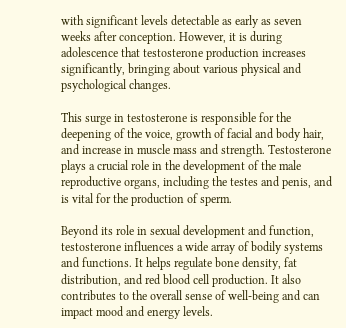with significant levels detectable as early as seven weeks after conception. However, it is during adolescence that testosterone production increases significantly, bringing about various physical and psychological changes.

This surge in testosterone is responsible for the deepening of the voice, growth of facial and body hair, and increase in muscle mass and strength. Testosterone plays a crucial role in the development of the male reproductive organs, including the testes and penis, and is vital for the production of sperm.

Beyond its role in sexual development and function, testosterone influences a wide array of bodily systems and functions. It helps regulate bone density, fat distribution, and red blood cell production. It also contributes to the overall sense of well-being and can impact mood and energy levels.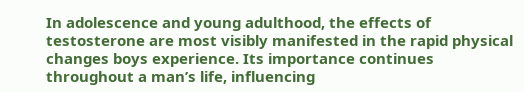In adolescence and young adulthood, the effects of testosterone are most visibly manifested in the rapid physical changes boys experience. Its importance continues throughout a man’s life, influencing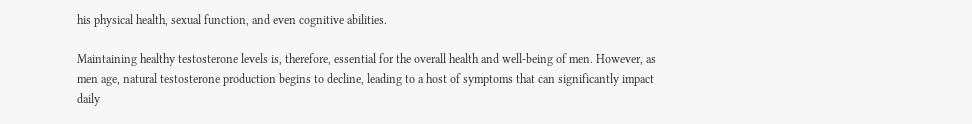his physical health, sexual function, and even cognitive abilities.

Maintaining healthy testosterone levels is, therefore, essential for the overall health and well-being of men. However, as men age, natural testosterone production begins to decline, leading to a host of symptoms that can significantly impact daily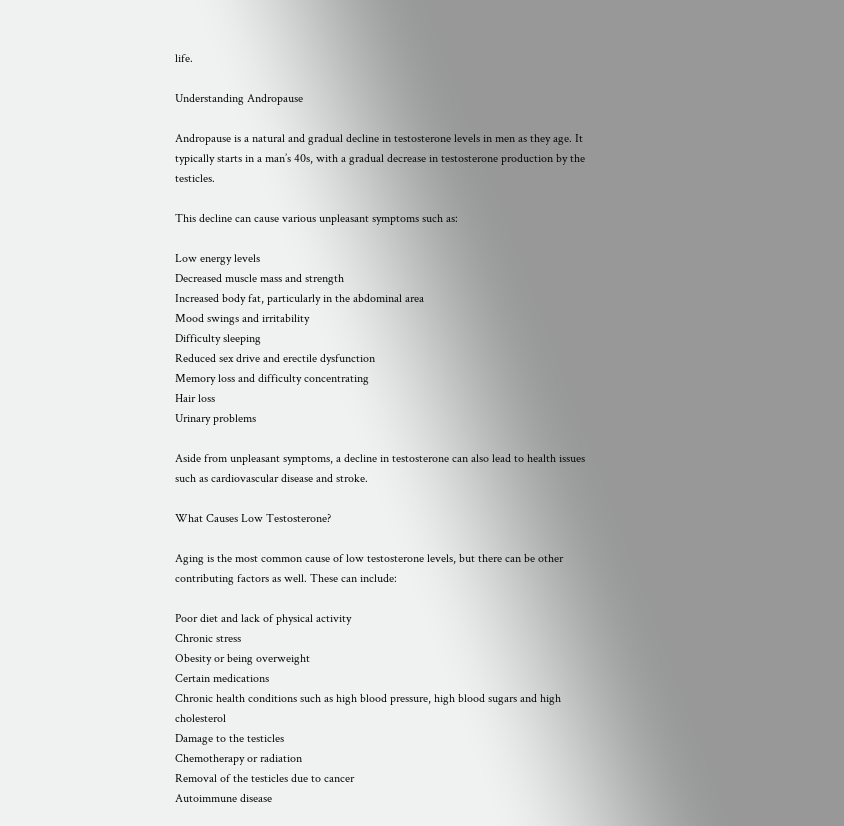life.

Understanding Andropause

Andropause is a natural and gradual decline in testosterone levels in men as they age. It typically starts in a man’s 40s, with a gradual decrease in testosterone production by the testicles.

This decline can cause various unpleasant symptoms such as:

Low energy levels
Decreased muscle mass and strength
Increased body fat, particularly in the abdominal area
Mood swings and irritability
Difficulty sleeping
Reduced sex drive and erectile dysfunction
Memory loss and difficulty concentrating
Hair loss
Urinary problems

Aside from unpleasant symptoms, a decline in testosterone can also lead to health issues such as cardiovascular disease and stroke.

What Causes Low Testosterone?

Aging is the most common cause of low testosterone levels, but there can be other contributing factors as well. These can include:

Poor diet and lack of physical activity
Chronic stress
Obesity or being overweight
Certain medications
Chronic health conditions such as high blood pressure, high blood sugars and high cholesterol
Damage to the testicles
Chemotherapy or radiation
Removal of the testicles due to cancer
Autoimmune disease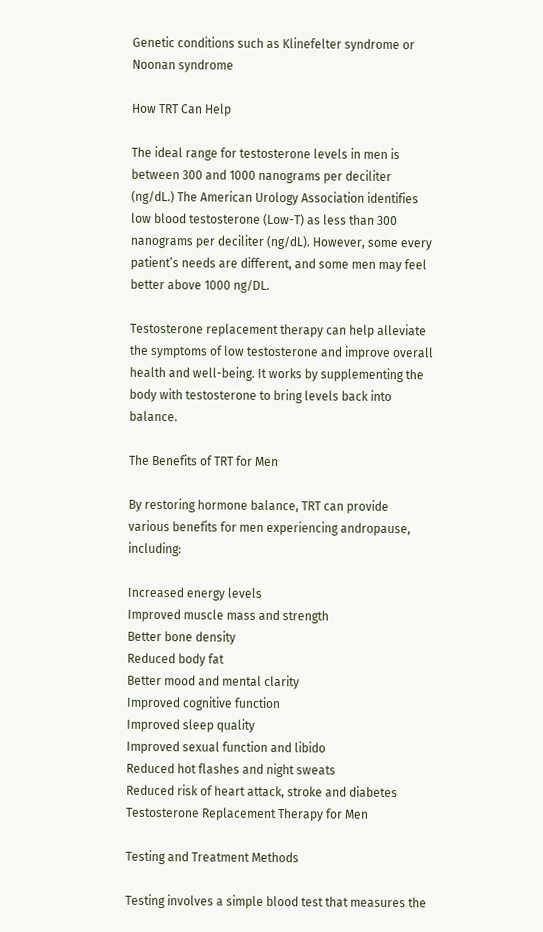Genetic conditions such as Klinefelter syndrome or Noonan syndrome

How TRT Can Help

The ideal range for testosterone levels in men is between 300 and 1000 nanograms per deciliter (ng/dL.) The American Urology Association identifies low blood testosterone (Low-T) as less than 300 nanograms per deciliter (ng/dL). However, some every patient’s needs are different, and some men may feel better above 1000 ng/DL.

Testosterone replacement therapy can help alleviate the symptoms of low testosterone and improve overall health and well-being. It works by supplementing the body with testosterone to bring levels back into balance.

The Benefits of TRT for Men

By restoring hormone balance, TRT can provide various benefits for men experiencing andropause, including:

Increased energy levels
Improved muscle mass and strength
Better bone density
Reduced body fat
Better mood and mental clarity
Improved cognitive function
Improved sleep quality
Improved sexual function and libido
Reduced hot flashes and night sweats
Reduced risk of heart attack, stroke and diabetes
Testosterone Replacement Therapy for Men

Testing and Treatment Methods

Testing involves a simple blood test that measures the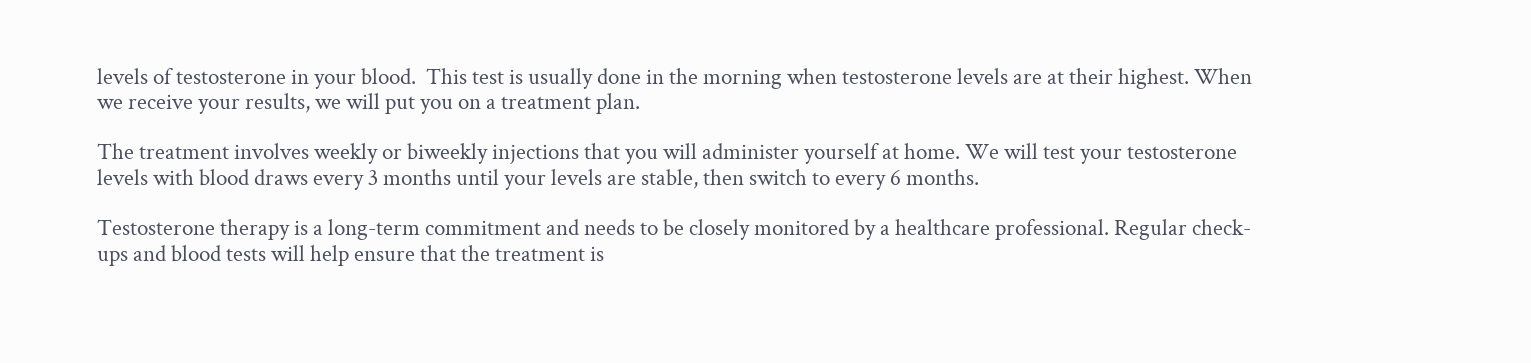levels of testosterone in your blood.  This test is usually done in the morning when testosterone levels are at their highest. When we receive your results, we will put you on a treatment plan.

The treatment involves weekly or biweekly injections that you will administer yourself at home. We will test your testosterone levels with blood draws every 3 months until your levels are stable, then switch to every 6 months.

Testosterone therapy is a long-term commitment and needs to be closely monitored by a healthcare professional. Regular check-ups and blood tests will help ensure that the treatment is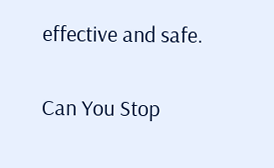effective and safe.

Can You Stop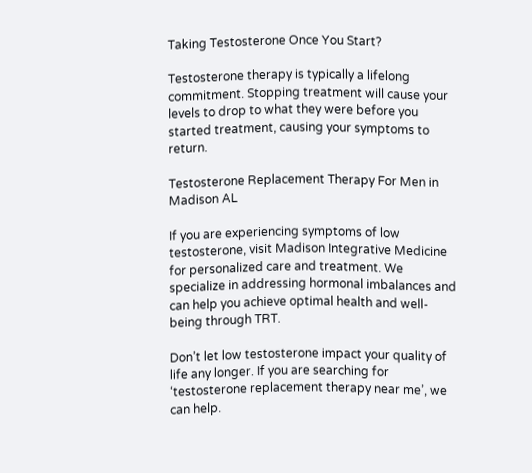Taking Testosterone Once You Start?

Testosterone therapy is typically a lifelong commitment. Stopping treatment will cause your levels to drop to what they were before you started treatment, causing your symptoms to return.

Testosterone Replacement Therapy For Men in Madison AL

If you are experiencing symptoms of low testosterone, visit Madison Integrative Medicine for personalized care and treatment. We specialize in addressing hormonal imbalances and can help you achieve optimal health and well-being through TRT.

Don’t let low testosterone impact your quality of life any longer. If you are searching for ‘testosterone replacement therapy near me’, we can help.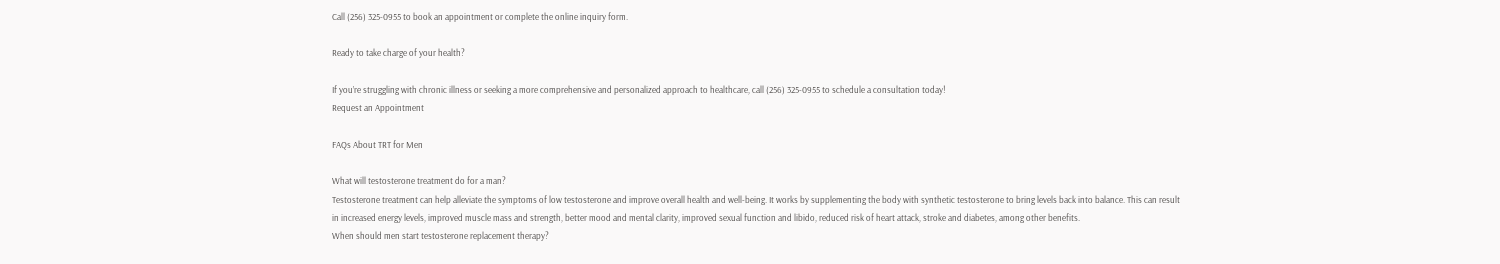Call (256) 325-0955 to book an appointment or complete the online inquiry form.

Ready to take charge of your health?

If you’re struggling with chronic illness or seeking a more comprehensive and personalized approach to healthcare, call (256) 325-0955 to schedule a consultation today!
Request an Appointment

FAQs About TRT for Men

What will testosterone treatment do for a man?
Testosterone treatment can help alleviate the symptoms of low testosterone and improve overall health and well-being. It works by supplementing the body with synthetic testosterone to bring levels back into balance. This can result in increased energy levels, improved muscle mass and strength, better mood and mental clarity, improved sexual function and libido, reduced risk of heart attack, stroke and diabetes, among other benefits.
When should men start testosterone replacement therapy?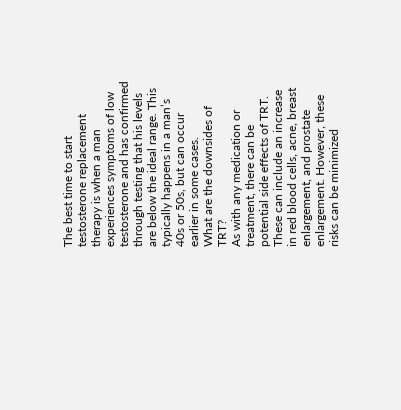The best time to start testosterone replacement therapy is when a man experiences symptoms of low testosterone and has confirmed through testing that his levels are below the ideal range. This typically happens in a man’s 40s or 50s, but can occur earlier in some cases.
What are the downsides of TRT?
As with any medication or treatment, there can be potential side effects of TRT. These can include an increase in red blood cells, acne, breast enlargement, and prostate enlargement. However, these risks can be minimized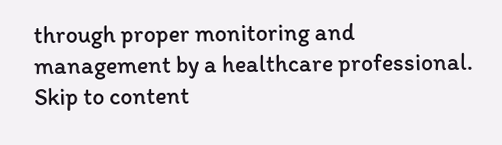through proper monitoring and management by a healthcare professional.
Skip to content